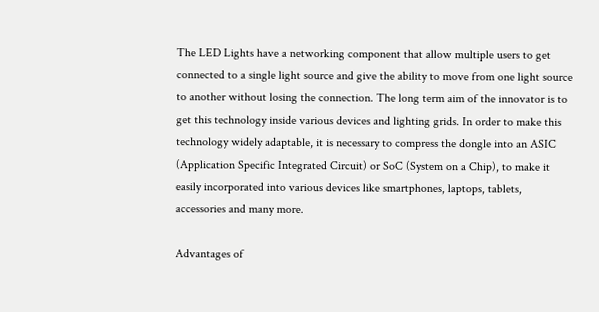The LED Lights have a networking component that allow multiple users to get connected to a single light source and give the ability to move from one light source to another without losing the connection. The long term aim of the innovator is to get this technology inside various devices and lighting grids. In order to make this technology widely adaptable, it is necessary to compress the dongle into an ASIC (Application Specific Integrated Circuit) or SoC (System on a Chip), to make it easily incorporated into various devices like smartphones, laptops, tablets, accessories and many more.

Advantages of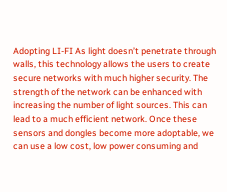Adopting LI-FI As light doesn’t penetrate through walls, this technology allows the users to create secure networks with much higher security. The strength of the network can be enhanced with increasing the number of light sources. This can lead to a much efficient network. Once these sensors and dongles become more adoptable, we can use a low cost, low power consuming and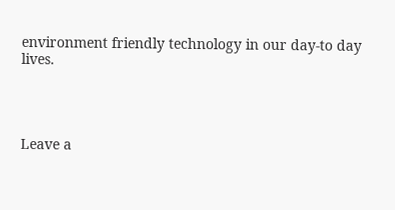environment friendly technology in our day-to day lives.




Leave a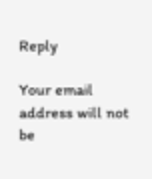Reply

Your email address will not be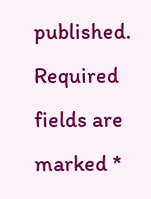published. Required fields are marked *